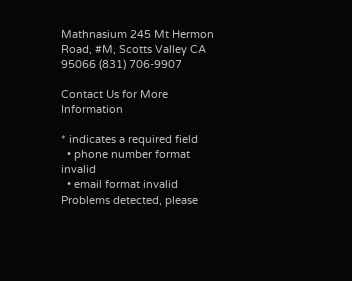Mathnasium 245 Mt Hermon Road, #M, Scotts Valley CA 95066 (831) 706-9907

Contact Us for More Information

* indicates a required field
  • phone number format invalid
  • email format invalid
Problems detected, please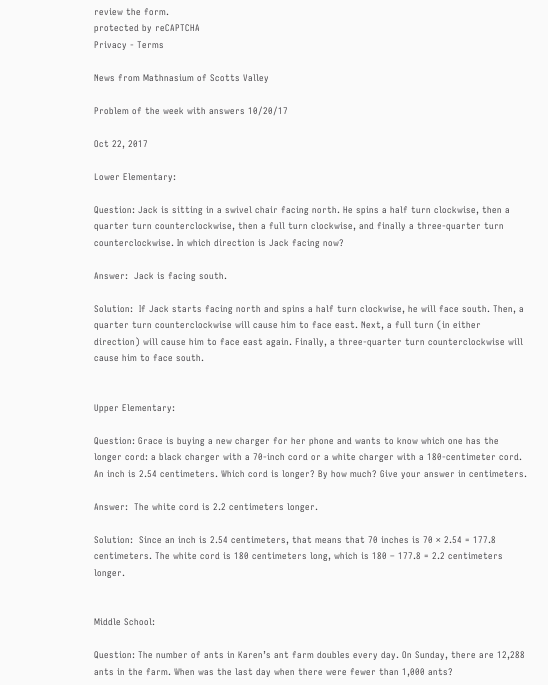review the form.
protected by reCAPTCHA
Privacy - Terms

News from Mathnasium of Scotts Valley

Problem of the week with answers 10/20/17

Oct 22, 2017

Lower Elementary:

Question: Jack is sitting in a swivel chair facing north. He spins a half turn clockwise, then a quarter turn counterclockwise, then a full turn clockwise, and finally a three-quarter turn counterclockwise. In which direction is Jack facing now?

Answer:  Jack is facing south.

Solution:  If Jack starts facing north and spins a half turn clockwise, he will face south. Then, a quarter turn counterclockwise will cause him to face east. Next, a full turn (in either direction) will cause him to face east again. Finally, a three-quarter turn counterclockwise will cause him to face south.


Upper Elementary:

Question: Grace is buying a new charger for her phone and wants to know which one has the longer cord: a black charger with a 70-inch cord or a white charger with a 180-centimeter cord. An inch is 2.54 centimeters. Which cord is longer? By how much? Give your answer in centimeters.

Answer:  The white cord is 2.2 centimeters longer.

Solution:  Since an inch is 2.54 centimeters, that means that 70 inches is 70 × 2.54 = 177.8 centimeters. The white cord is 180 centimeters long, which is 180 – 177.8 = 2.2 centimeters longer.


Middle School:

Question: The number of ants in Karen’s ant farm doubles every day. On Sunday, there are 12,288 ants in the farm. When was the last day when there were fewer than 1,000 ants?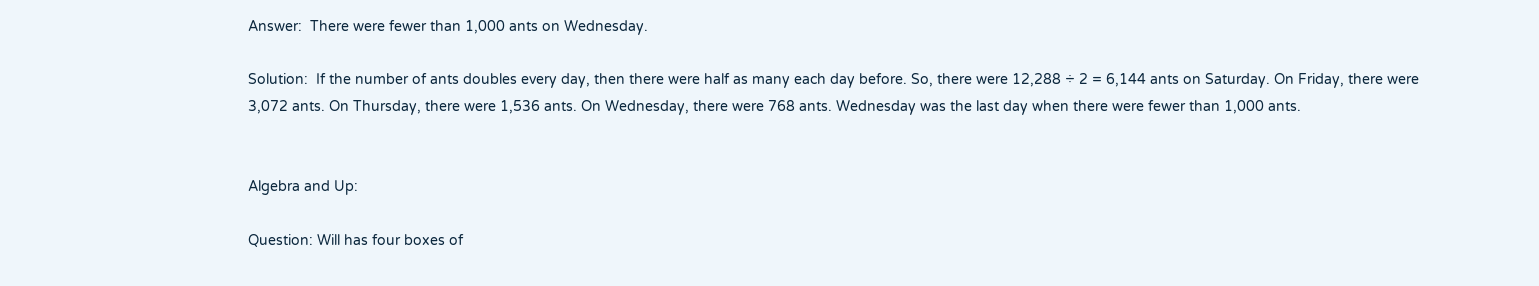Answer:  There were fewer than 1,000 ants on Wednesday.

Solution:  If the number of ants doubles every day, then there were half as many each day before. So, there were 12,288 ÷ 2 = 6,144 ants on Saturday. On Friday, there were 3,072 ants. On Thursday, there were 1,536 ants. On Wednesday, there were 768 ants. Wednesday was the last day when there were fewer than 1,000 ants.


Algebra and Up:

Question: Will has four boxes of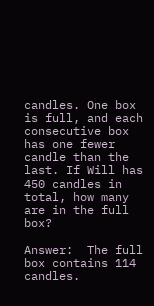candles. One box is full, and each consecutive box has one fewer candle than the last. If Will has 450 candles in total, how many are in the full box?

Answer:  The full box contains 114 candles.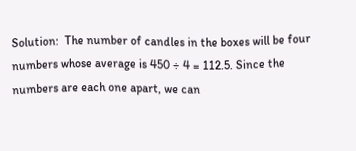Solution:  The number of candles in the boxes will be four numbers whose average is 450 ÷ 4 = 112.5. Since the numbers are each one apart, we can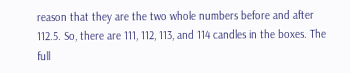reason that they are the two whole numbers before and after 112.5. So, there are 111, 112, 113, and 114 candles in the boxes. The full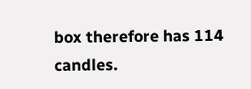box therefore has 114 candles.